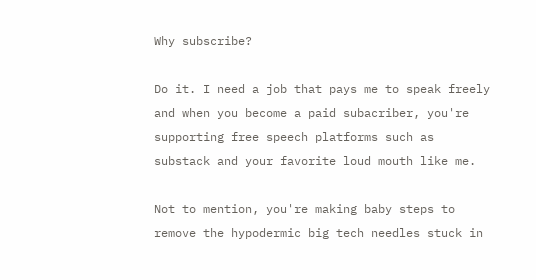Why subscribe?

Do it. I need a job that pays me to speak freely and when you become a paid subacriber, you're supporting free speech platforms such as substack and your favorite loud mouth like me.

Not to mention, you're making baby steps to remove the hypodermic big tech needles stuck in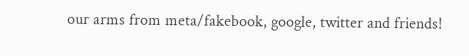our arms from meta/fakebook, google, twitter and friends!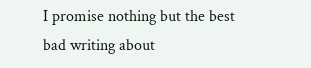I promise nothing but the best bad writing about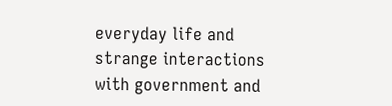everyday life and strange interactions with government and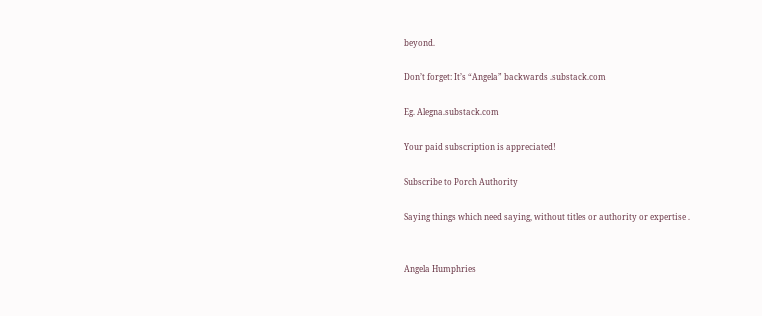beyond.

Don’t forget: It’s “Angela” backwards .substack.com

Eg. Alegna.substack.com

Your paid subscription is appreciated!

Subscribe to Porch Authority

Saying things which need saying, without titles or authority or expertise .


Angela Humphries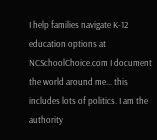I help families navigate K-12 education options at NCSchoolChoice.com I document the world around me... this includes lots of politics. I am the authority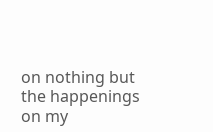on nothing but the happenings on my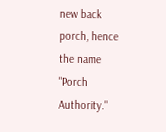new back porch, hence the name "Porch Authority."